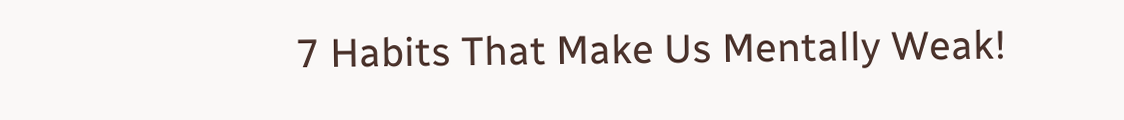7 Habits That Make Us Mentally Weak!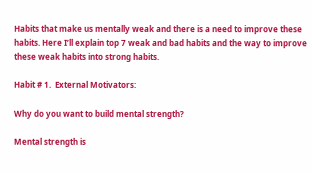Habits that make us mentally weak and there is a need to improve these habits. Here I’ll explain top 7 weak and bad habits and the way to improve these weak habits into strong habits.

Habit # 1.  External Motivators:

Why do you want to build mental strength?

Mental strength is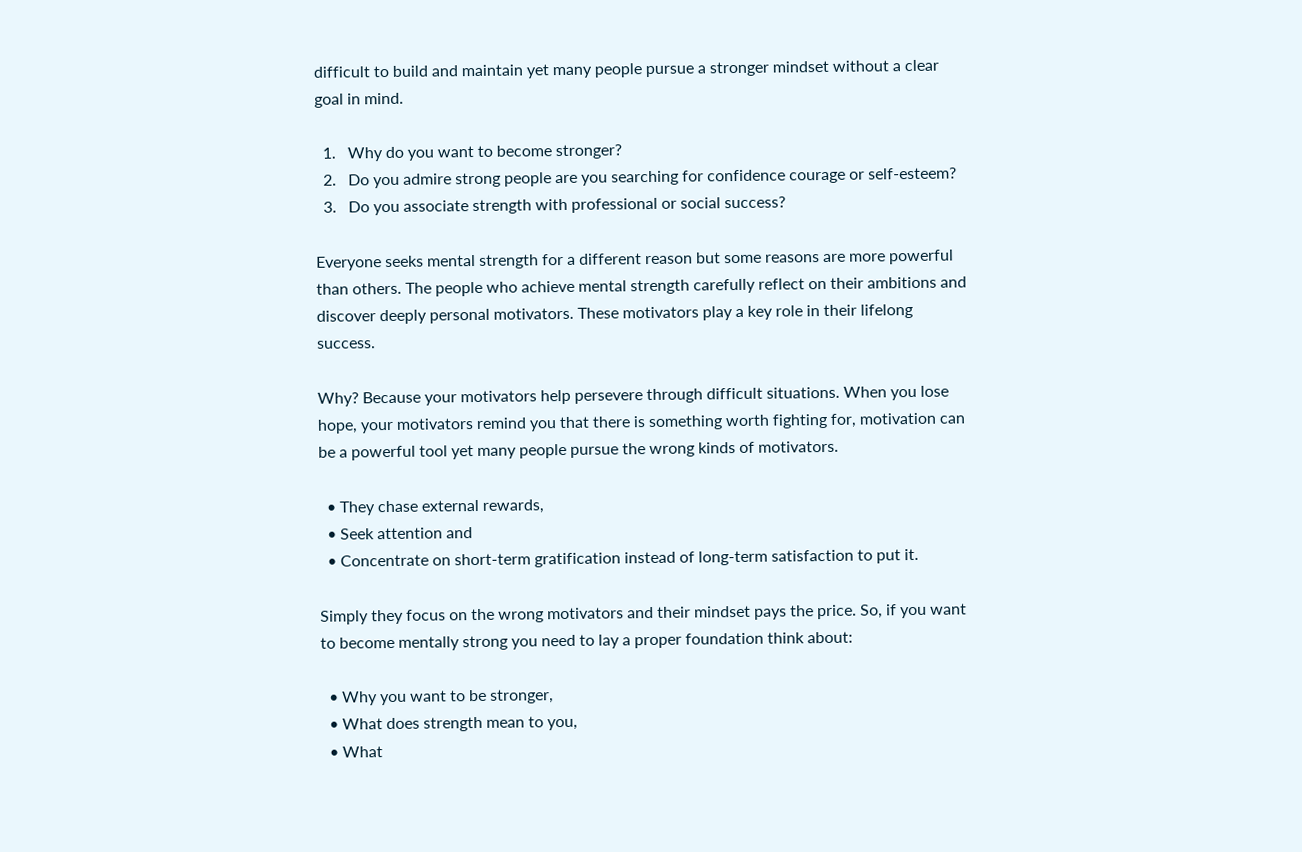difficult to build and maintain yet many people pursue a stronger mindset without a clear goal in mind.

  1.   Why do you want to become stronger?
  2.   Do you admire strong people are you searching for confidence courage or self-esteem?
  3.   Do you associate strength with professional or social success?

Everyone seeks mental strength for a different reason but some reasons are more powerful than others. The people who achieve mental strength carefully reflect on their ambitions and discover deeply personal motivators. These motivators play a key role in their lifelong success.

Why? Because your motivators help persevere through difficult situations. When you lose hope, your motivators remind you that there is something worth fighting for, motivation can be a powerful tool yet many people pursue the wrong kinds of motivators.

  • They chase external rewards,
  • Seek attention and
  • Concentrate on short-term gratification instead of long-term satisfaction to put it.

Simply they focus on the wrong motivators and their mindset pays the price. So, if you want to become mentally strong you need to lay a proper foundation think about:

  • Why you want to be stronger,
  • What does strength mean to you,
  • What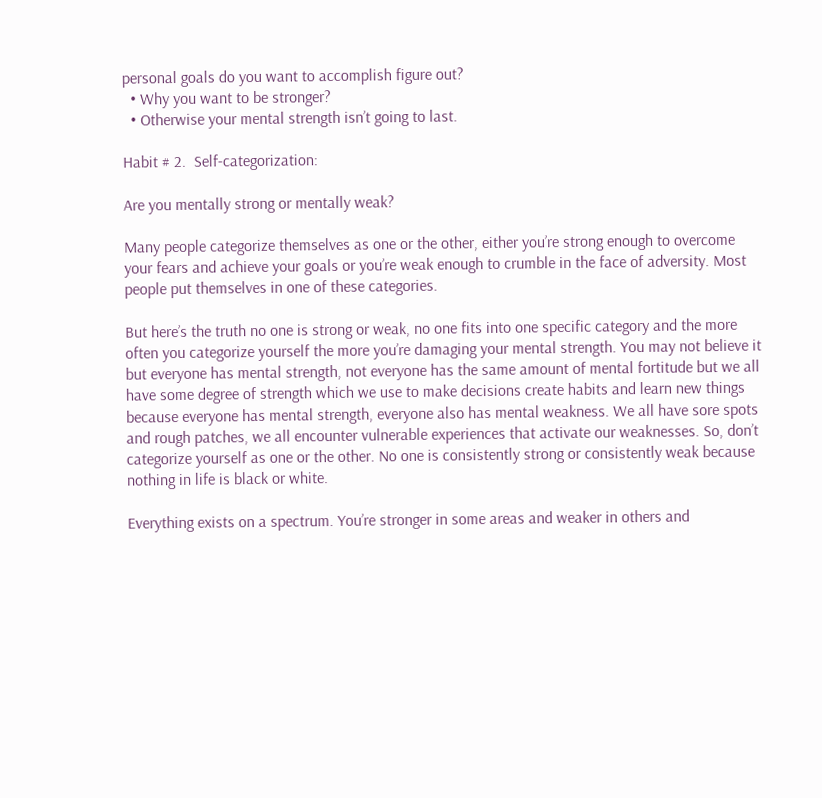personal goals do you want to accomplish figure out?
  • Why you want to be stronger?
  • Otherwise your mental strength isn’t going to last.

Habit # 2.  Self-categorization:

Are you mentally strong or mentally weak?

Many people categorize themselves as one or the other, either you’re strong enough to overcome your fears and achieve your goals or you’re weak enough to crumble in the face of adversity. Most people put themselves in one of these categories.

But here’s the truth no one is strong or weak, no one fits into one specific category and the more often you categorize yourself the more you’re damaging your mental strength. You may not believe it but everyone has mental strength, not everyone has the same amount of mental fortitude but we all have some degree of strength which we use to make decisions create habits and learn new things because everyone has mental strength, everyone also has mental weakness. We all have sore spots and rough patches, we all encounter vulnerable experiences that activate our weaknesses. So, don’t categorize yourself as one or the other. No one is consistently strong or consistently weak because nothing in life is black or white.

Everything exists on a spectrum. You’re stronger in some areas and weaker in others and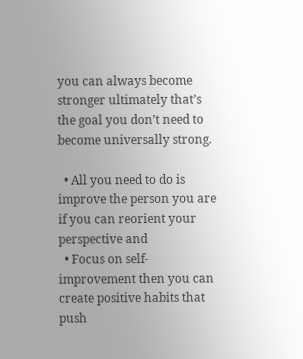you can always become stronger ultimately that’s the goal you don’t need to become universally strong.

  • All you need to do is improve the person you are if you can reorient your perspective and
  • Focus on self-improvement then you can create positive habits that push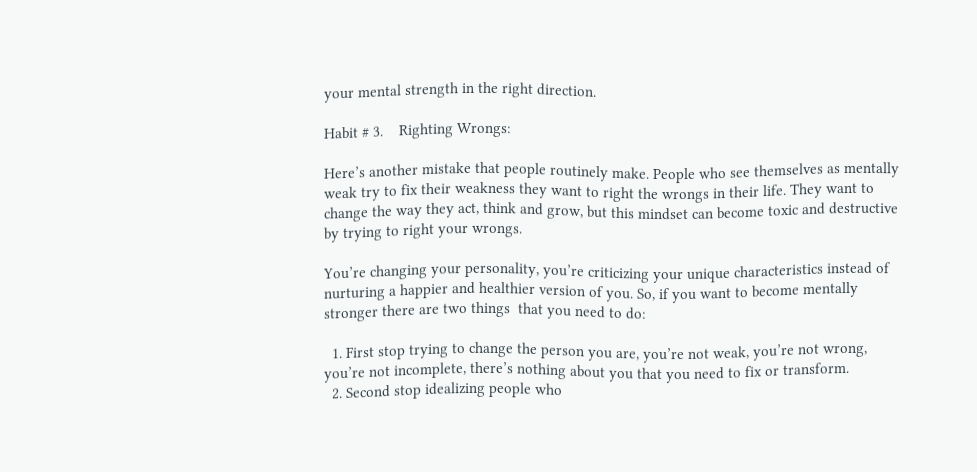your mental strength in the right direction.

Habit # 3.    Righting Wrongs:

Here’s another mistake that people routinely make. People who see themselves as mentally weak try to fix their weakness they want to right the wrongs in their life. They want to change the way they act, think and grow, but this mindset can become toxic and destructive by trying to right your wrongs.

You’re changing your personality, you’re criticizing your unique characteristics instead of nurturing a happier and healthier version of you. So, if you want to become mentally stronger there are two things  that you need to do:

  1. First stop trying to change the person you are, you’re not weak, you’re not wrong, you’re not incomplete, there’s nothing about you that you need to fix or transform.
  2. Second stop idealizing people who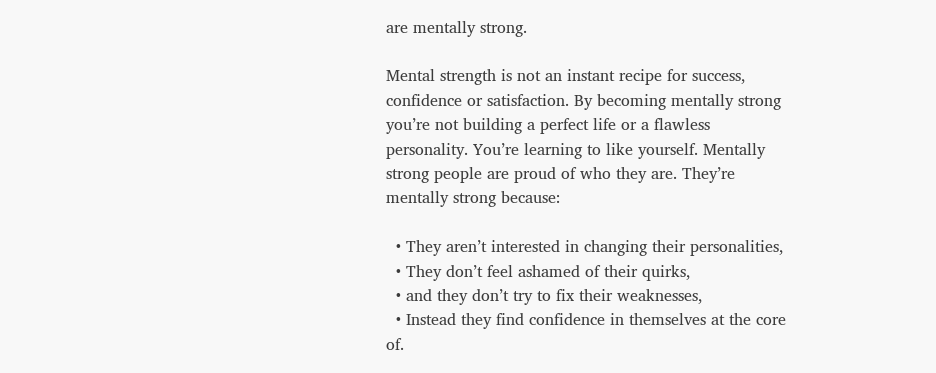are mentally strong.

Mental strength is not an instant recipe for success, confidence or satisfaction. By becoming mentally strong you’re not building a perfect life or a flawless personality. You’re learning to like yourself. Mentally strong people are proud of who they are. They’re mentally strong because:

  • They aren’t interested in changing their personalities,
  • They don’t feel ashamed of their quirks,
  • and they don’t try to fix their weaknesses,
  • Instead they find confidence in themselves at the core of.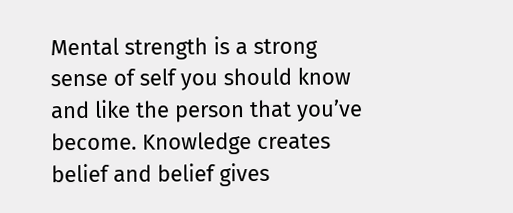Mental strength is a strong sense of self you should know and like the person that you’ve become. Knowledge creates belief and belief gives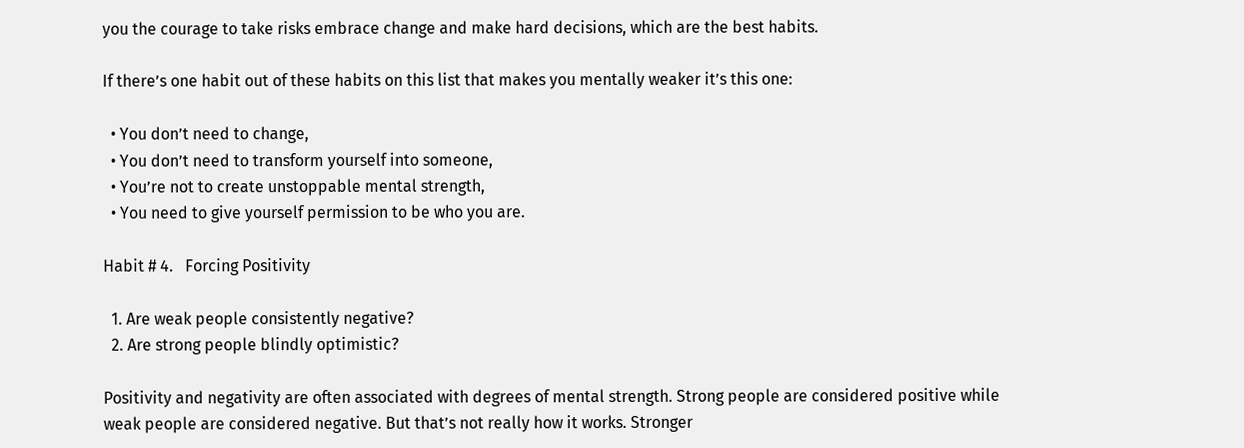you the courage to take risks embrace change and make hard decisions, which are the best habits.

If there’s one habit out of these habits on this list that makes you mentally weaker it’s this one:

  • You don’t need to change,
  • You don’t need to transform yourself into someone,
  • You’re not to create unstoppable mental strength,
  • You need to give yourself permission to be who you are.

Habit # 4.   Forcing Positivity

  1. Are weak people consistently negative?
  2. Are strong people blindly optimistic?

Positivity and negativity are often associated with degrees of mental strength. Strong people are considered positive while weak people are considered negative. But that’s not really how it works. Stronger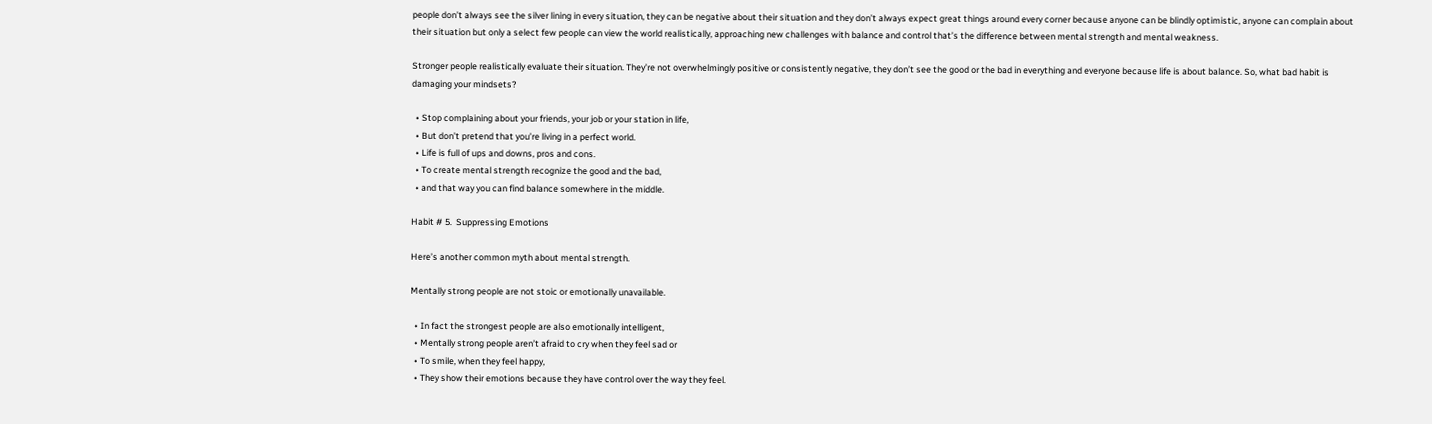people don’t always see the silver lining in every situation, they can be negative about their situation and they don’t always expect great things around every corner because anyone can be blindly optimistic, anyone can complain about their situation but only a select few people can view the world realistically, approaching new challenges with balance and control that’s the difference between mental strength and mental weakness.

Stronger people realistically evaluate their situation. They’re not overwhelmingly positive or consistently negative, they don’t see the good or the bad in everything and everyone because life is about balance. So, what bad habit is damaging your mindsets?

  • Stop complaining about your friends, your job or your station in life,
  • But don’t pretend that you’re living in a perfect world.
  • Life is full of ups and downs, pros and cons.
  • To create mental strength recognize the good and the bad,
  • and that way you can find balance somewhere in the middle.

Habit # 5.  Suppressing Emotions

Here’s another common myth about mental strength.

Mentally strong people are not stoic or emotionally unavailable.

  • In fact the strongest people are also emotionally intelligent,
  • Mentally strong people aren’t afraid to cry when they feel sad or
  • To smile, when they feel happy,
  • They show their emotions because they have control over the way they feel.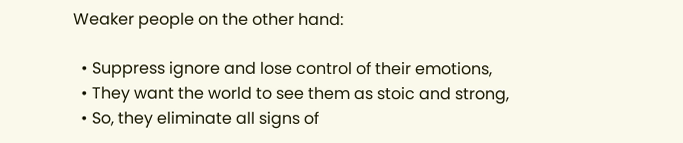Weaker people on the other hand:

  • Suppress ignore and lose control of their emotions,
  • They want the world to see them as stoic and strong,
  • So, they eliminate all signs of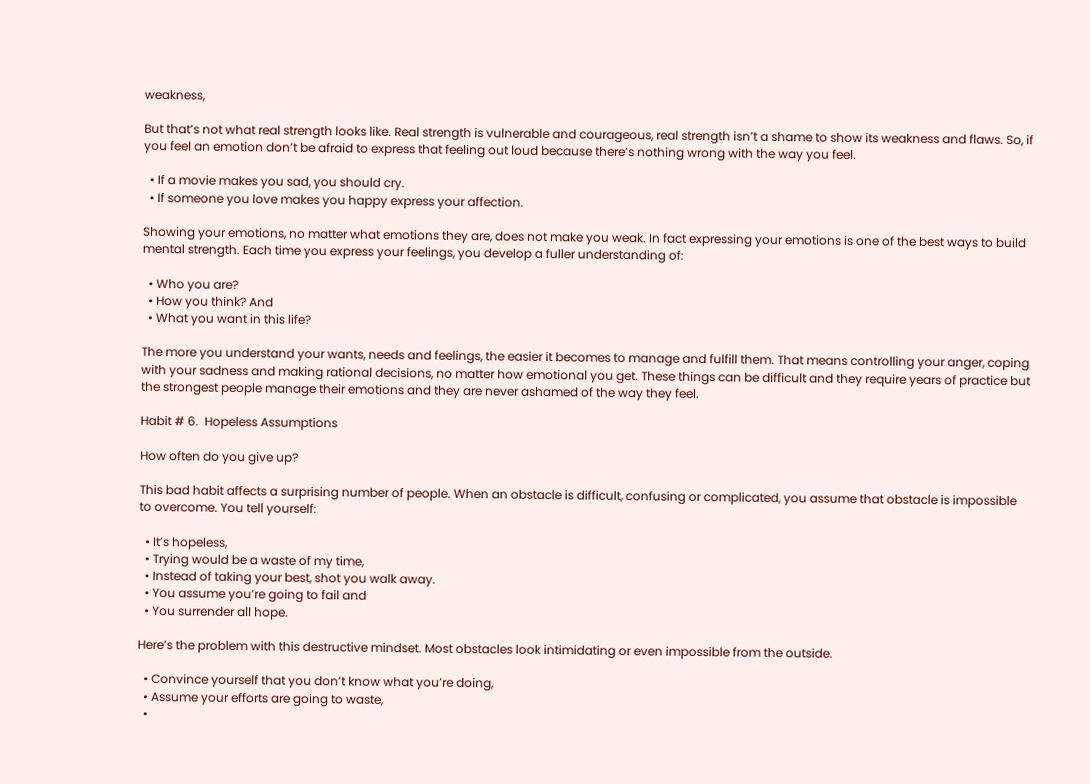weakness,

But that’s not what real strength looks like. Real strength is vulnerable and courageous, real strength isn’t a shame to show its weakness and flaws. So, if you feel an emotion don’t be afraid to express that feeling out loud because there’s nothing wrong with the way you feel.

  • If a movie makes you sad, you should cry.
  • If someone you love makes you happy express your affection.

Showing your emotions, no matter what emotions they are, does not make you weak. In fact expressing your emotions is one of the best ways to build mental strength. Each time you express your feelings, you develop a fuller understanding of:

  • Who you are?
  • How you think? And
  • What you want in this life?

The more you understand your wants, needs and feelings, the easier it becomes to manage and fulfill them. That means controlling your anger, coping with your sadness and making rational decisions, no matter how emotional you get. These things can be difficult and they require years of practice but the strongest people manage their emotions and they are never ashamed of the way they feel.

Habit # 6.  Hopeless Assumptions

How often do you give up?

This bad habit affects a surprising number of people. When an obstacle is difficult, confusing or complicated, you assume that obstacle is impossible to overcome. You tell yourself:

  • It’s hopeless,
  • Trying would be a waste of my time,
  • Instead of taking your best, shot you walk away.
  • You assume you’re going to fail and
  • You surrender all hope.

Here’s the problem with this destructive mindset. Most obstacles look intimidating or even impossible from the outside.

  • Convince yourself that you don’t know what you’re doing,
  • Assume your efforts are going to waste,
  •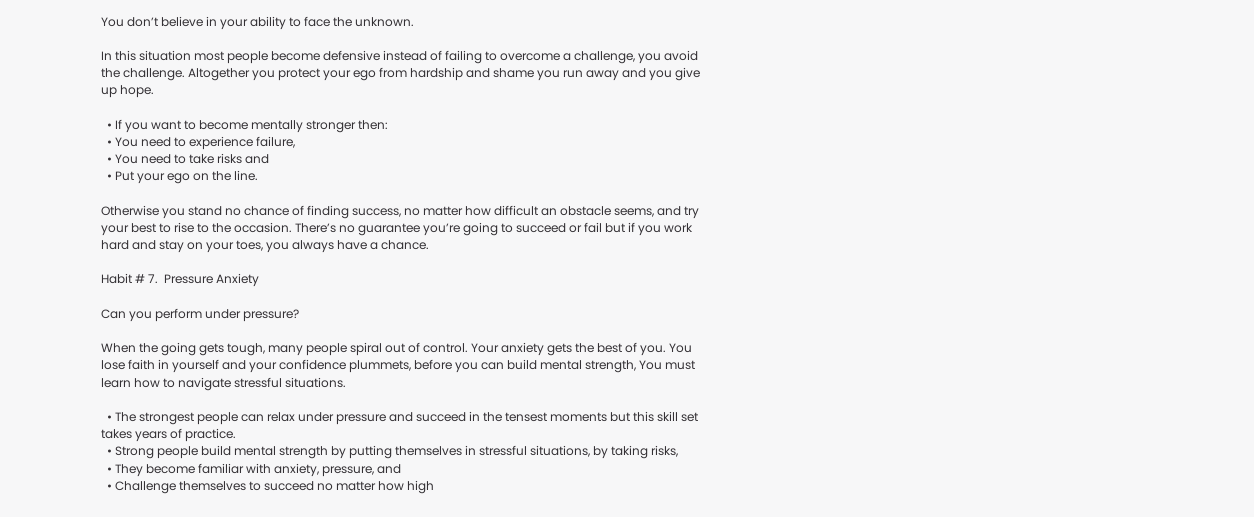You don’t believe in your ability to face the unknown.

In this situation most people become defensive instead of failing to overcome a challenge, you avoid the challenge. Altogether you protect your ego from hardship and shame you run away and you give up hope.

  • If you want to become mentally stronger then:
  • You need to experience failure,
  • You need to take risks and
  • Put your ego on the line.

Otherwise you stand no chance of finding success, no matter how difficult an obstacle seems, and try your best to rise to the occasion. There’s no guarantee you’re going to succeed or fail but if you work hard and stay on your toes, you always have a chance.

Habit # 7.  Pressure Anxiety

Can you perform under pressure?

When the going gets tough, many people spiral out of control. Your anxiety gets the best of you. You lose faith in yourself and your confidence plummets, before you can build mental strength, You must learn how to navigate stressful situations.

  • The strongest people can relax under pressure and succeed in the tensest moments but this skill set takes years of practice.
  • Strong people build mental strength by putting themselves in stressful situations, by taking risks,
  • They become familiar with anxiety, pressure, and
  • Challenge themselves to succeed no matter how high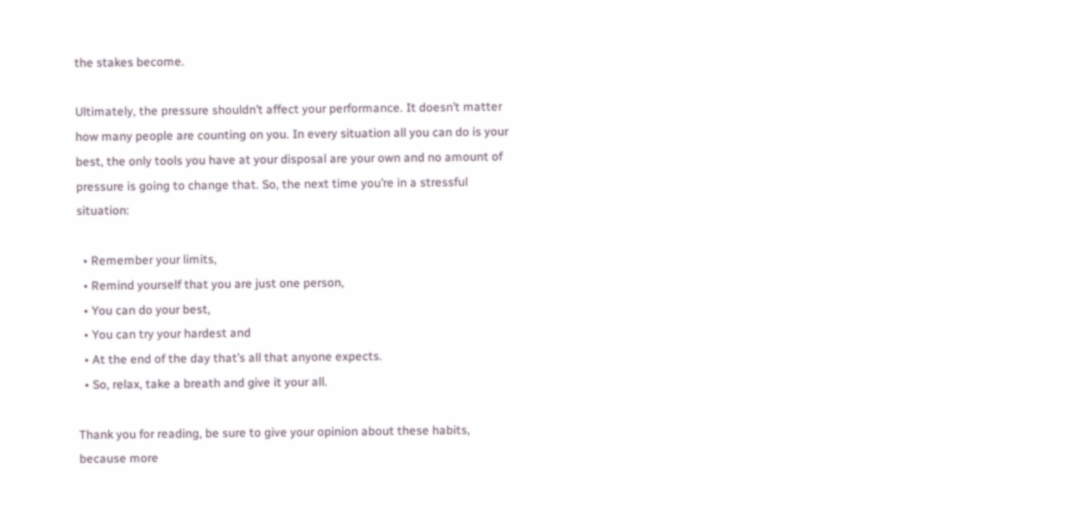the stakes become.

Ultimately, the pressure shouldn’t affect your performance. It doesn’t matter how many people are counting on you. In every situation all you can do is your best, the only tools you have at your disposal are your own and no amount of pressure is going to change that. So, the next time you’re in a stressful situation:

  • Remember your limits,
  • Remind yourself that you are just one person,
  • You can do your best,
  • You can try your hardest and
  • At the end of the day that’s all that anyone expects.
  • So, relax, take a breath and give it your all.

Thank you for reading, be sure to give your opinion about these habits, because more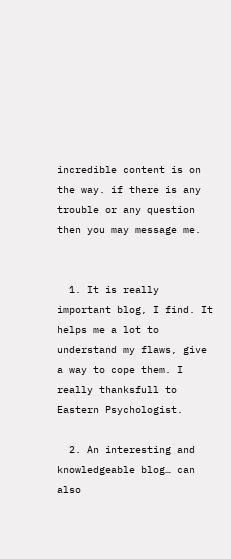incredible content is on the way. if there is any trouble or any question then you may message me.


  1. It is really important blog, I find. It helps me a lot to understand my flaws, give a way to cope them. I really thanksfull to Eastern Psychologist.

  2. An interesting and knowledgeable blog… can also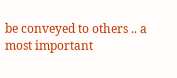be conveyed to others .. a most important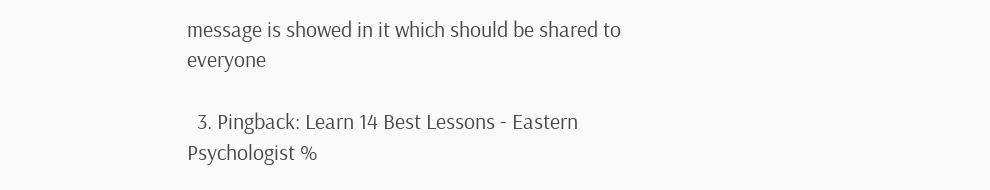message is showed in it which should be shared to everyone

  3. Pingback: Learn 14 Best Lessons - Eastern Psychologist %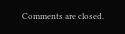Comments are closed.